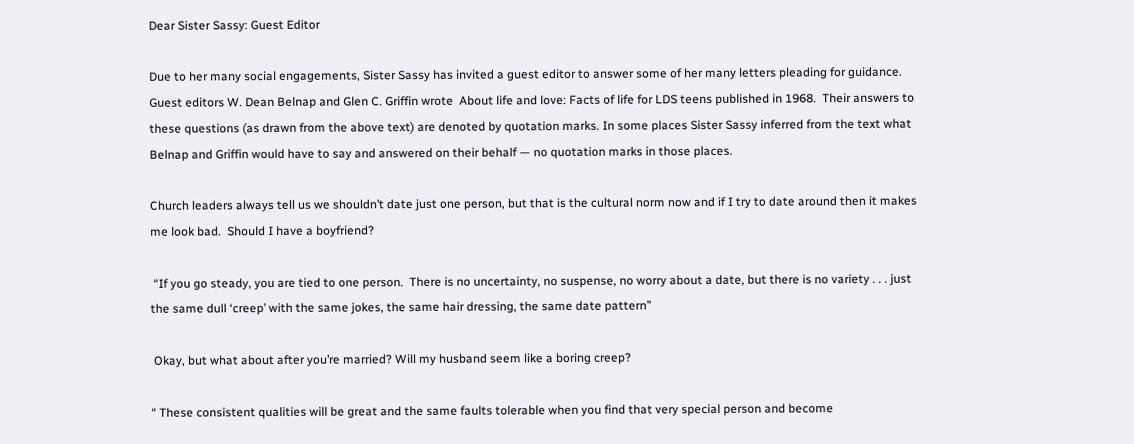Dear Sister Sassy: Guest Editor

Due to her many social engagements, Sister Sassy has invited a guest editor to answer some of her many letters pleading for guidance.  Guest editors W. Dean Belnap and Glen C. Griffin wrote  About life and love: Facts of life for LDS teens published in 1968.  Their answers to these questions (as drawn from the above text) are denoted by quotation marks. In some places Sister Sassy inferred from the text what Belnap and Griffin would have to say and answered on their behalf — no quotation marks in those places.

Church leaders always tell us we shouldn’t date just one person, but that is the cultural norm now and if I try to date around then it makes me look bad.  Should I have a boyfriend?

 “If you go steady, you are tied to one person.  There is no uncertainty, no suspense, no worry about a date, but there is no variety . . . just the same dull ‘creep’ with the same jokes, the same hair dressing, the same date pattern”

 Okay, but what about after you’re married? Will my husband seem like a boring creep?

“ These consistent qualities will be great and the same faults tolerable when you find that very special person and become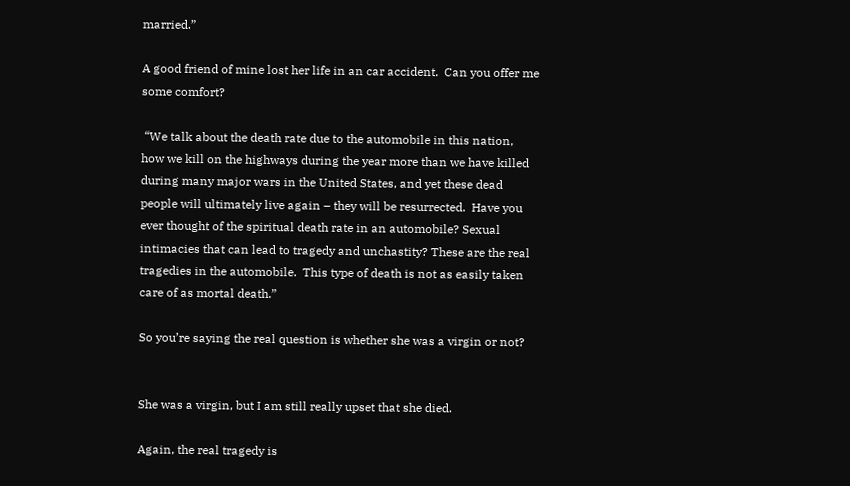married.”

A good friend of mine lost her life in an car accident.  Can you offer me some comfort?

 “We talk about the death rate due to the automobile in this nation, how we kill on the highways during the year more than we have killed during many major wars in the United States, and yet these dead people will ultimately live again – they will be resurrected.  Have you ever thought of the spiritual death rate in an automobile? Sexual intimacies that can lead to tragedy and unchastity? These are the real tragedies in the automobile.  This type of death is not as easily taken care of as mortal death.”

So you’re saying the real question is whether she was a virgin or not?


She was a virgin, but I am still really upset that she died.

Again, the real tragedy is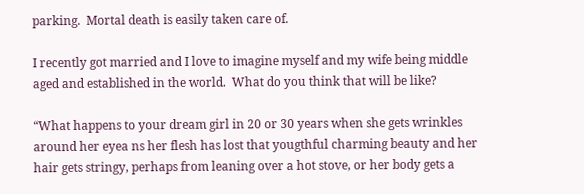parking.  Mortal death is easily taken care of.

I recently got married and I love to imagine myself and my wife being middle aged and established in the world.  What do you think that will be like?

“What happens to your dream girl in 20 or 30 years when she gets wrinkles around her eyea ns her flesh has lost that yougthful charming beauty and her hair gets stringy, perhaps from leaning over a hot stove, or her body gets a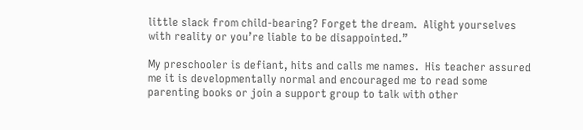little slack from child-bearing? Forget the dream.  Alight yourselves with reality or you’re liable to be disappointed.”

My preschooler is defiant, hits and calls me names.  His teacher assured me it is developmentally normal and encouraged me to read some parenting books or join a support group to talk with other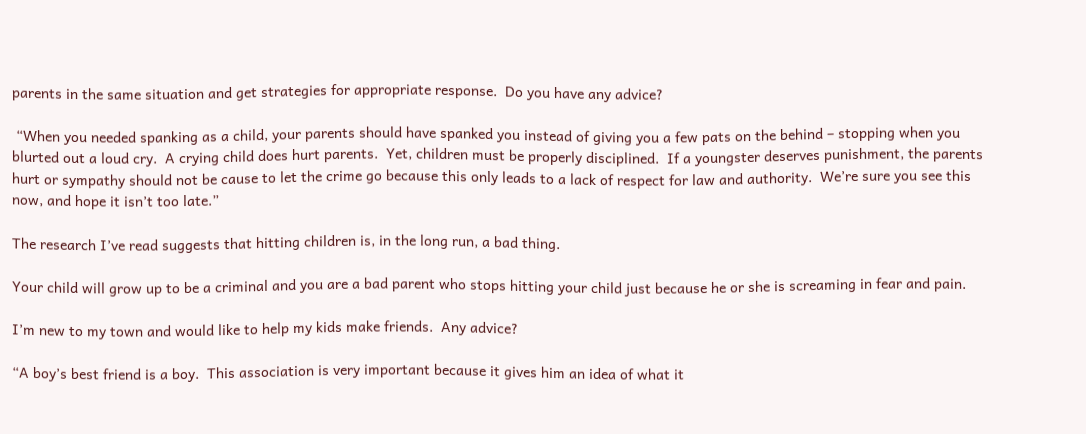parents in the same situation and get strategies for appropriate response.  Do you have any advice?

 “When you needed spanking as a child, your parents should have spanked you instead of giving you a few pats on the behind – stopping when you blurted out a loud cry.  A crying child does hurt parents.  Yet, children must be properly disciplined.  If a youngster deserves punishment, the parents hurt or sympathy should not be cause to let the crime go because this only leads to a lack of respect for law and authority.  We’re sure you see this now, and hope it isn’t too late.”

The research I’ve read suggests that hitting children is, in the long run, a bad thing.

Your child will grow up to be a criminal and you are a bad parent who stops hitting your child just because he or she is screaming in fear and pain.

I’m new to my town and would like to help my kids make friends.  Any advice?

“A boy’s best friend is a boy.  This association is very important because it gives him an idea of what it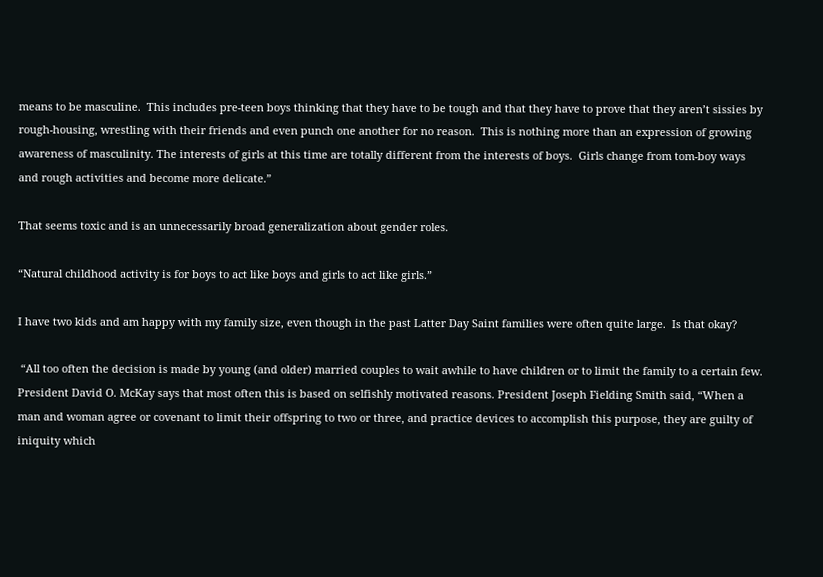means to be masculine.  This includes pre-teen boys thinking that they have to be tough and that they have to prove that they aren’t sissies by rough-housing, wrestling with their friends and even punch one another for no reason.  This is nothing more than an expression of growing awareness of masculinity. The interests of girls at this time are totally different from the interests of boys.  Girls change from tom-boy ways and rough activities and become more delicate.”

That seems toxic and is an unnecessarily broad generalization about gender roles.

“Natural childhood activity is for boys to act like boys and girls to act like girls.”

I have two kids and am happy with my family size, even though in the past Latter Day Saint families were often quite large.  Is that okay?

 “All too often the decision is made by young (and older) married couples to wait awhile to have children or to limit the family to a certain few.  President David O. McKay says that most often this is based on selfishly motivated reasons. President Joseph Fielding Smith said, “When a man and woman agree or covenant to limit their offspring to two or three, and practice devices to accomplish this purpose, they are guilty of iniquity which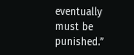eventually must be punished.”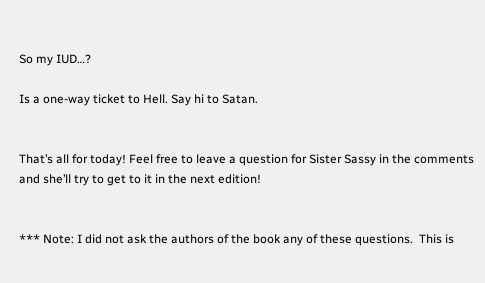So my IUD…?

Is a one-way ticket to Hell. Say hi to Satan.


That’s all for today! Feel free to leave a question for Sister Sassy in the comments and she’ll try to get to it in the next edition!


*** Note: I did not ask the authors of the book any of these questions.  This is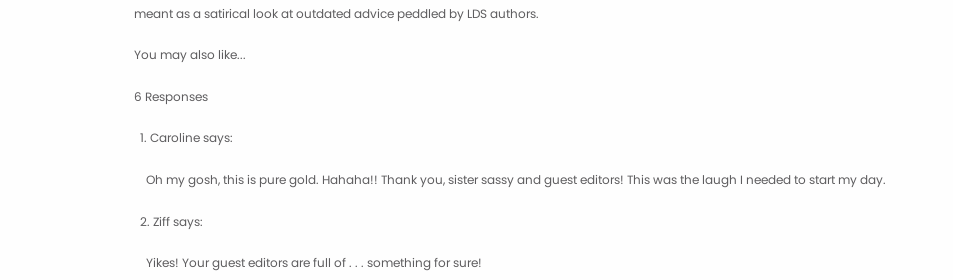meant as a satirical look at outdated advice peddled by LDS authors.

You may also like...

6 Responses

  1. Caroline says:

    Oh my gosh, this is pure gold. Hahaha!! Thank you, sister sassy and guest editors! This was the laugh I needed to start my day.

  2. Ziff says:

    Yikes! Your guest editors are full of . . . something for sure!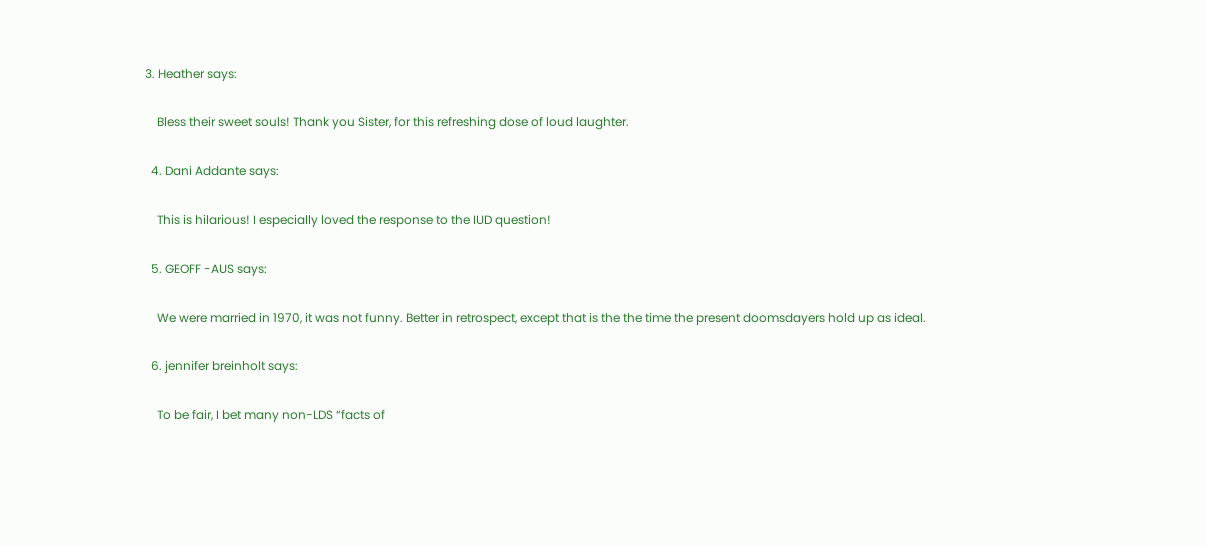3. Heather says:

    Bless their sweet souls! Thank you Sister, for this refreshing dose of loud laughter.

  4. Dani Addante says:

    This is hilarious! I especially loved the response to the IUD question!

  5. GEOFF -AUS says:

    We were married in 1970, it was not funny. Better in retrospect, except that is the the time the present doomsdayers hold up as ideal.

  6. jennifer breinholt says:

    To be fair, I bet many non-LDS “facts of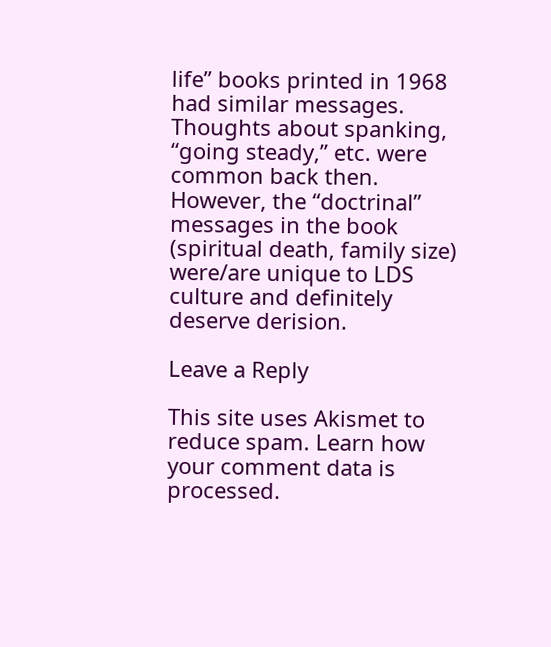life” books printed in 1968 had similar messages. Thoughts about spanking, “going steady,” etc. were common back then. However, the “doctrinal” messages in the book (spiritual death, family size) were/are unique to LDS culture and definitely deserve derision.

Leave a Reply

This site uses Akismet to reduce spam. Learn how your comment data is processed.